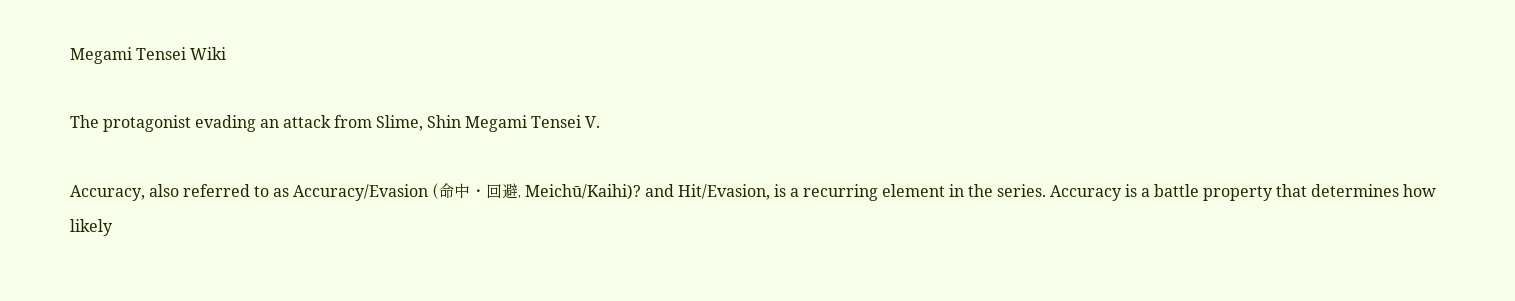Megami Tensei Wiki

The protagonist evading an attack from Slime, Shin Megami Tensei V.

Accuracy, also referred to as Accuracy/Evasion (命中・回避, Meichū/Kaihi)? and Hit/Evasion, is a recurring element in the series. Accuracy is a battle property that determines how likely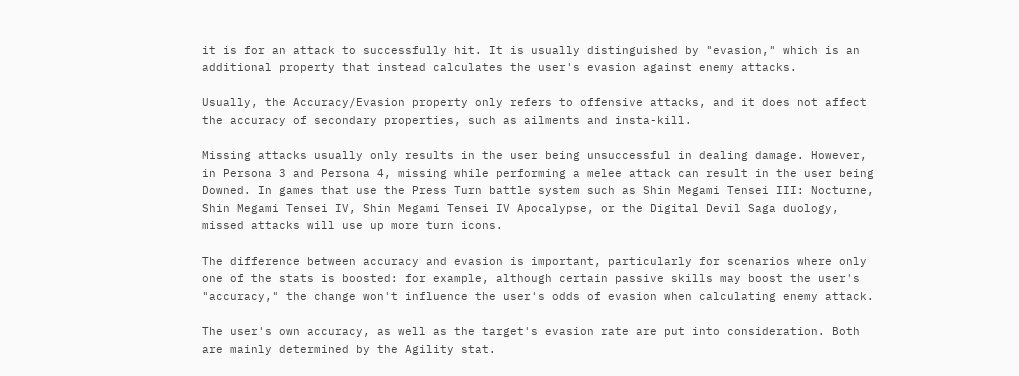it is for an attack to successfully hit. It is usually distinguished by "evasion," which is an additional property that instead calculates the user's evasion against enemy attacks.

Usually, the Accuracy/Evasion property only refers to offensive attacks, and it does not affect the accuracy of secondary properties, such as ailments and insta-kill.

Missing attacks usually only results in the user being unsuccessful in dealing damage. However, in Persona 3 and Persona 4, missing while performing a melee attack can result in the user being Downed. In games that use the Press Turn battle system such as Shin Megami Tensei III: Nocturne, Shin Megami Tensei IV, Shin Megami Tensei IV Apocalypse, or the Digital Devil Saga duology, missed attacks will use up more turn icons.

The difference between accuracy and evasion is important, particularly for scenarios where only one of the stats is boosted: for example, although certain passive skills may boost the user's "accuracy," the change won't influence the user's odds of evasion when calculating enemy attack.

The user's own accuracy, as well as the target's evasion rate are put into consideration. Both are mainly determined by the Agility stat.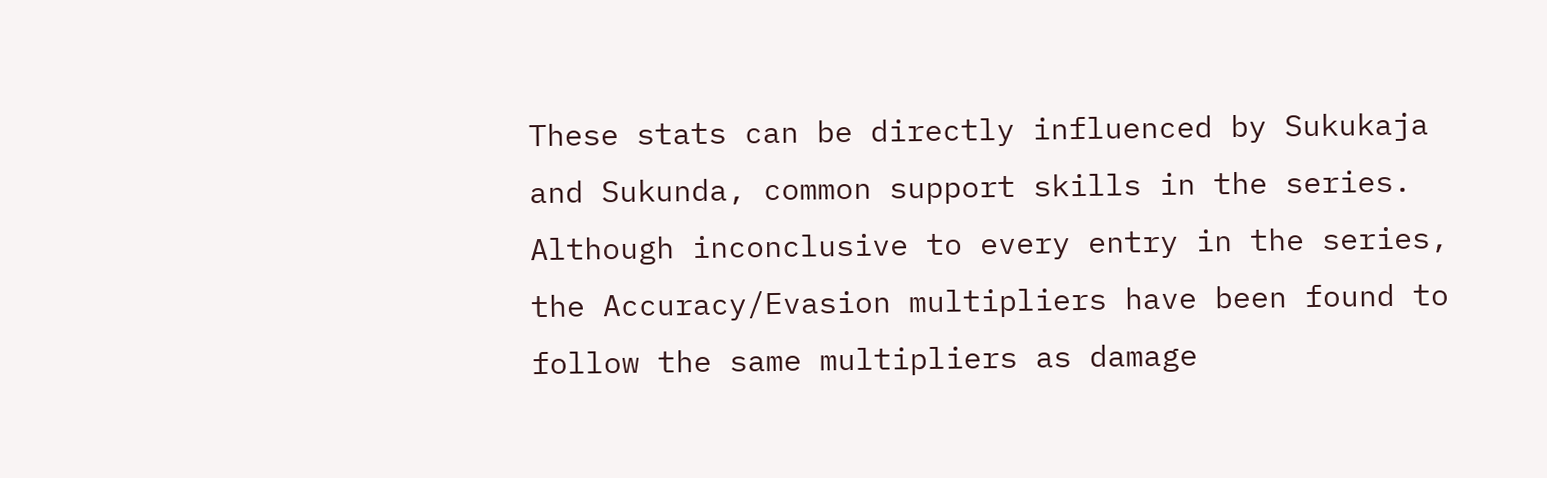These stats can be directly influenced by Sukukaja and Sukunda, common support skills in the series. Although inconclusive to every entry in the series, the Accuracy/Evasion multipliers have been found to follow the same multipliers as damage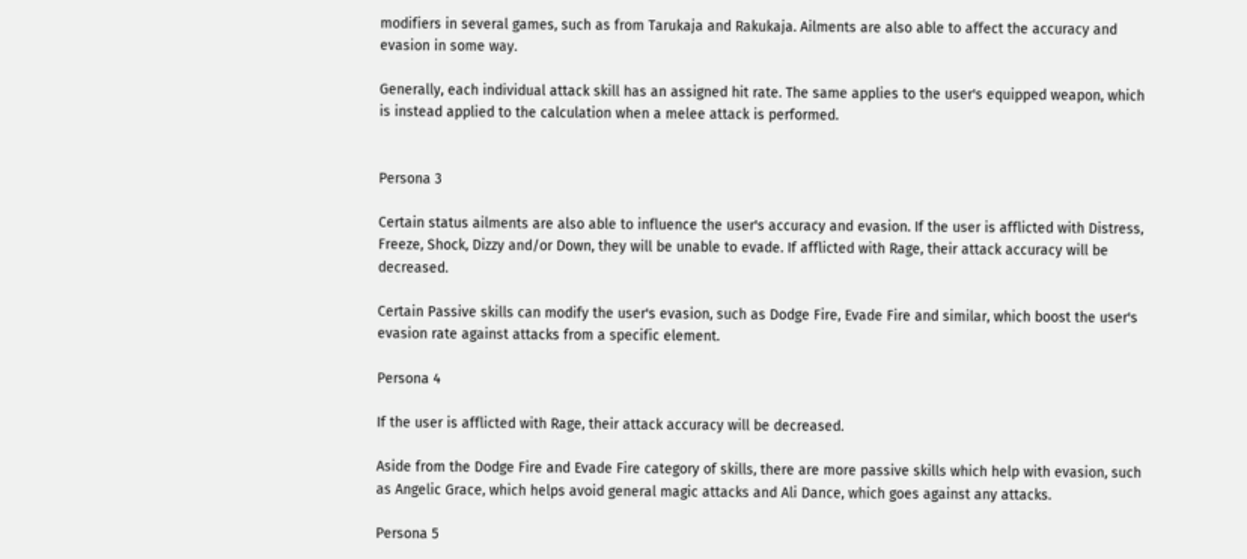modifiers in several games, such as from Tarukaja and Rakukaja. Ailments are also able to affect the accuracy and evasion in some way.

Generally, each individual attack skill has an assigned hit rate. The same applies to the user's equipped weapon, which is instead applied to the calculation when a melee attack is performed.


Persona 3

Certain status ailments are also able to influence the user's accuracy and evasion. If the user is afflicted with Distress, Freeze, Shock, Dizzy and/or Down, they will be unable to evade. If afflicted with Rage, their attack accuracy will be decreased.

Certain Passive skills can modify the user's evasion, such as Dodge Fire, Evade Fire and similar, which boost the user's evasion rate against attacks from a specific element.

Persona 4

If the user is afflicted with Rage, their attack accuracy will be decreased.

Aside from the Dodge Fire and Evade Fire category of skills, there are more passive skills which help with evasion, such as Angelic Grace, which helps avoid general magic attacks and Ali Dance, which goes against any attacks.

Persona 5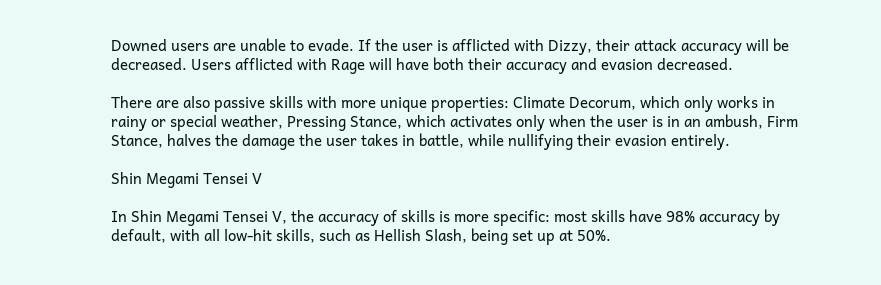Downed users are unable to evade. If the user is afflicted with Dizzy, their attack accuracy will be decreased. Users afflicted with Rage will have both their accuracy and evasion decreased.

There are also passive skills with more unique properties: Climate Decorum, which only works in rainy or special weather, Pressing Stance, which activates only when the user is in an ambush, Firm Stance, halves the damage the user takes in battle, while nullifying their evasion entirely.

Shin Megami Tensei V

In Shin Megami Tensei V, the accuracy of skills is more specific: most skills have 98% accuracy by default, with all low-hit skills, such as Hellish Slash, being set up at 50%.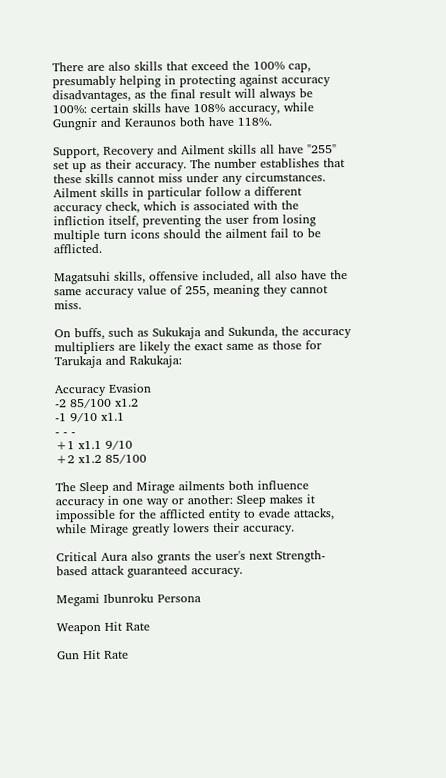There are also skills that exceed the 100% cap, presumably helping in protecting against accuracy disadvantages, as the final result will always be 100%: certain skills have 108% accuracy, while Gungnir and Keraunos both have 118%.

Support, Recovery and Ailment skills all have "255" set up as their accuracy. The number establishes that these skills cannot miss under any circumstances. Ailment skills in particular follow a different accuracy check, which is associated with the infliction itself, preventing the user from losing multiple turn icons should the ailment fail to be afflicted.

Magatsuhi skills, offensive included, all also have the same accuracy value of 255, meaning they cannot miss.

On buffs, such as Sukukaja and Sukunda, the accuracy multipliers are likely the exact same as those for Tarukaja and Rakukaja:

Accuracy Evasion
-2 85/100 x1.2
-1 9/10 x1.1
- - -
+1 x1.1 9/10
+2 x1.2 85/100

The Sleep and Mirage ailments both influence accuracy in one way or another: Sleep makes it impossible for the afflicted entity to evade attacks, while Mirage greatly lowers their accuracy.

Critical Aura also grants the user's next Strength-based attack guaranteed accuracy.

Megami Ibunroku Persona

Weapon Hit Rate

Gun Hit Rate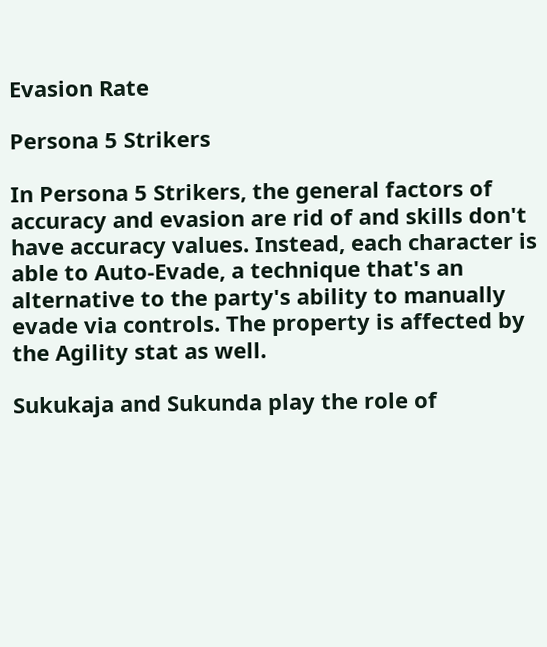Evasion Rate

Persona 5 Strikers

In Persona 5 Strikers, the general factors of accuracy and evasion are rid of and skills don't have accuracy values. Instead, each character is able to Auto-Evade, a technique that's an alternative to the party's ability to manually evade via controls. The property is affected by the Agility stat as well.

Sukukaja and Sukunda play the role of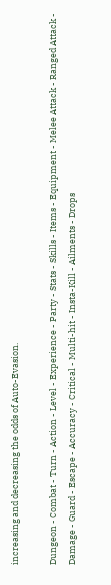increasing and decreasing the odds of Auto-Evasion.

Dungeon - Combat - Turn - Action - Level - Experience - Party - Stats - Skills - Items - Equipment - Melee Attack - Ranged Attack - Damage - Guard - Escape - Accuracy - Critical - Multi-hit - Insta-Kill - Ailments - Drops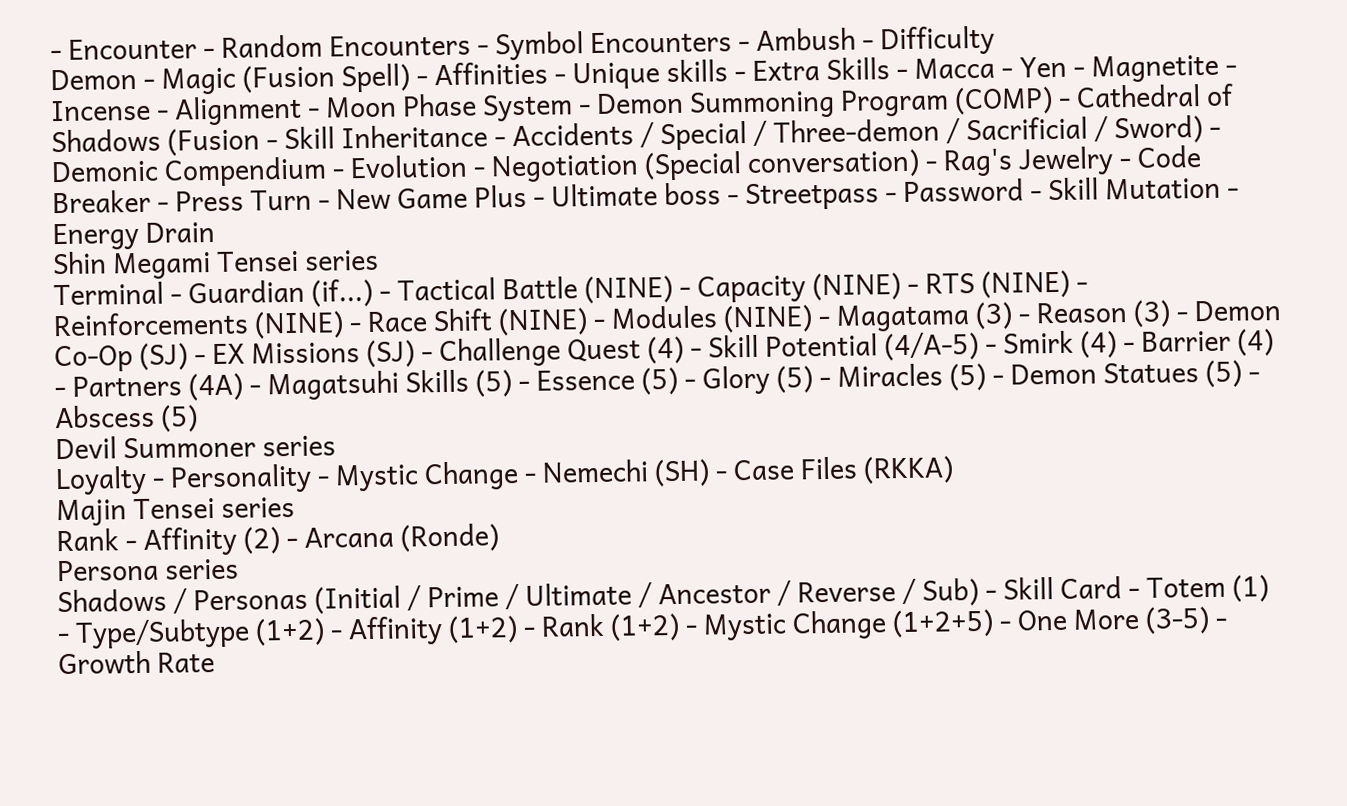- Encounter - Random Encounters - Symbol Encounters - Ambush - Difficulty
Demon - Magic (Fusion Spell) - Affinities - Unique skills - Extra Skills - Macca - Yen - Magnetite - Incense - Alignment - Moon Phase System - Demon Summoning Program (COMP) - Cathedral of Shadows (Fusion - Skill Inheritance - Accidents / Special / Three-demon / Sacrificial / Sword) - Demonic Compendium - Evolution - Negotiation (Special conversation) - Rag's Jewelry - Code Breaker - Press Turn - New Game Plus - Ultimate boss - Streetpass - Password - Skill Mutation - Energy Drain
Shin Megami Tensei series
Terminal - Guardian (if...) - Tactical Battle (NINE) - Capacity (NINE) - RTS (NINE) - Reinforcements (NINE) - Race Shift (NINE) - Modules (NINE) - Magatama (3) - Reason (3) - Demon Co-Op (SJ) - EX Missions (SJ) - Challenge Quest (4) - Skill Potential (4/A-5) - Smirk (4) - Barrier (4) - Partners (4A) - Magatsuhi Skills (5) - Essence (5) - Glory (5) - Miracles (5) - Demon Statues (5) - Abscess (5)
Devil Summoner series
Loyalty - Personality - Mystic Change - Nemechi (SH) - Case Files (RKKA)
Majin Tensei series
Rank - Affinity (2) - Arcana (Ronde)
Persona series
Shadows / Personas (Initial / Prime / Ultimate / Ancestor / Reverse / Sub) - Skill Card - Totem (1) - Type/Subtype (1+2) - Affinity (1+2) - Rank (1+2) - Mystic Change (1+2+5) - One More (3-5) - Growth Rate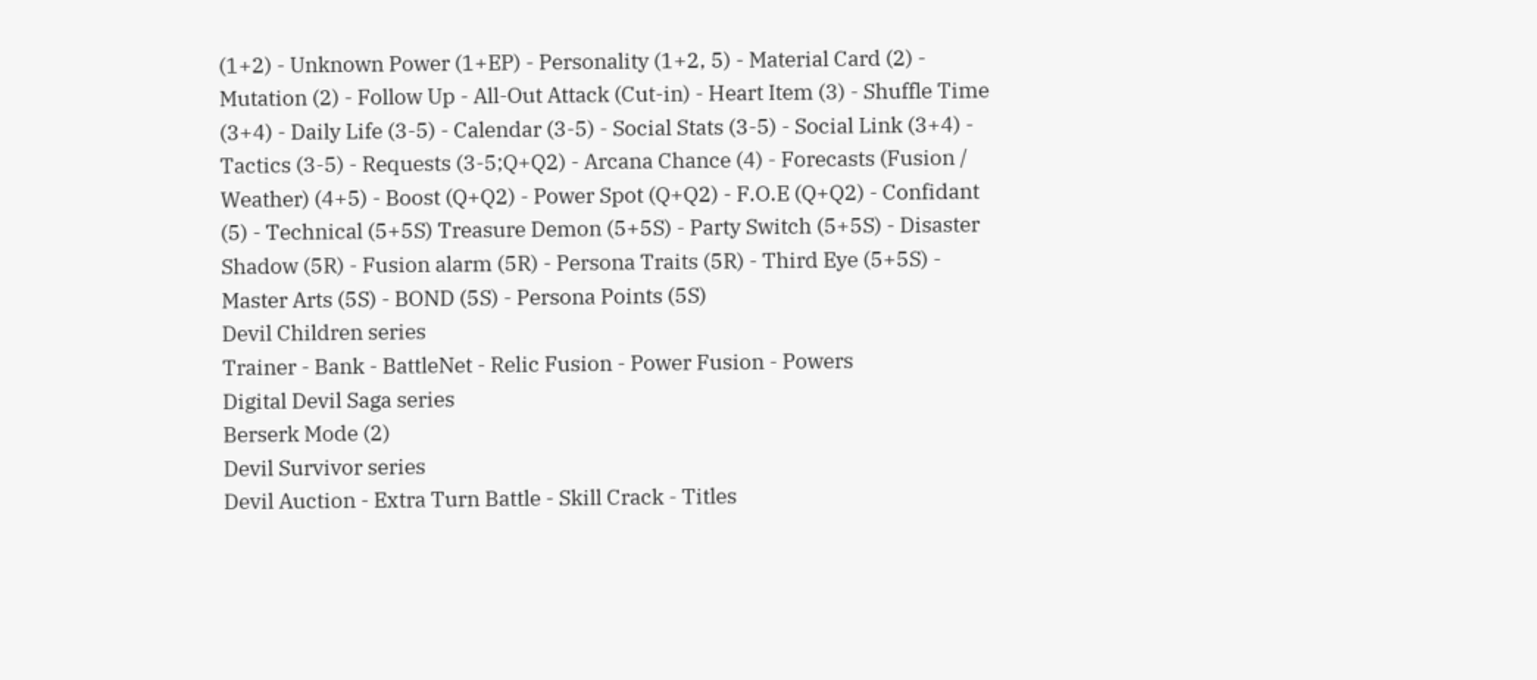(1+2) - Unknown Power (1+EP) - Personality (1+2, 5) - Material Card (2) - Mutation (2) - Follow Up - All-Out Attack (Cut-in) - Heart Item (3) - Shuffle Time (3+4) - Daily Life (3-5) - Calendar (3-5) - Social Stats (3-5) - Social Link (3+4) - Tactics (3-5) - Requests (3-5;Q+Q2) - Arcana Chance (4) - Forecasts (Fusion / Weather) (4+5) - Boost (Q+Q2) - Power Spot (Q+Q2) - F.O.E (Q+Q2) - Confidant (5) - Technical (5+5S) Treasure Demon (5+5S) - Party Switch (5+5S) - Disaster Shadow (5R) - Fusion alarm (5R) - Persona Traits (5R) - Third Eye (5+5S) - Master Arts (5S) - BOND (5S) - Persona Points (5S)
Devil Children series
Trainer - Bank - BattleNet - Relic Fusion - Power Fusion - Powers
Digital Devil Saga series
Berserk Mode (2)
Devil Survivor series
Devil Auction - Extra Turn Battle - Skill Crack - Titles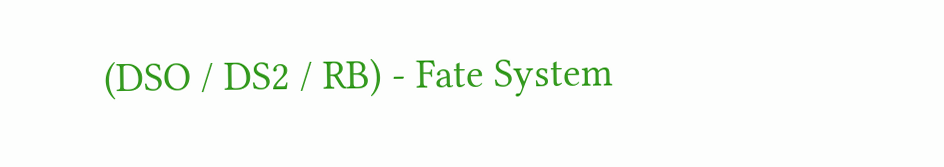(DSO / DS2 / RB) - Fate System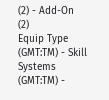(2) - Add-On (2)
Equip Type (GMT:TM) - Skill Systems (GMT:TM) -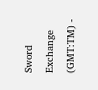Sword Exchange (GMT:TM) -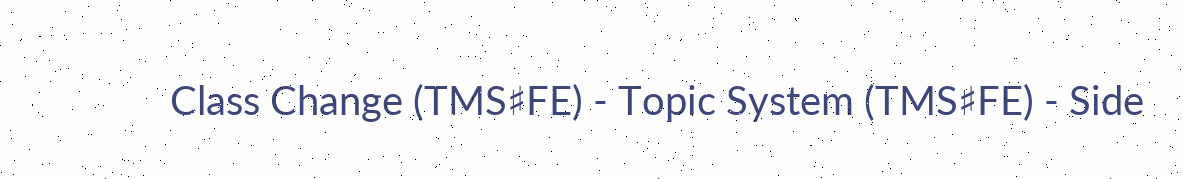Class Change (TMS♯FE) - Topic System (TMS♯FE) - Side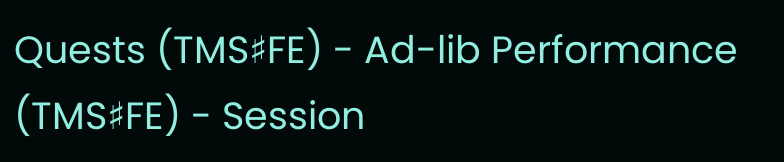Quests (TMS♯FE) - Ad-lib Performance (TMS♯FE) - Session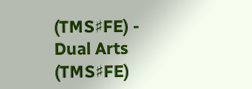(TMS♯FE) - Dual Arts (TMS♯FE)